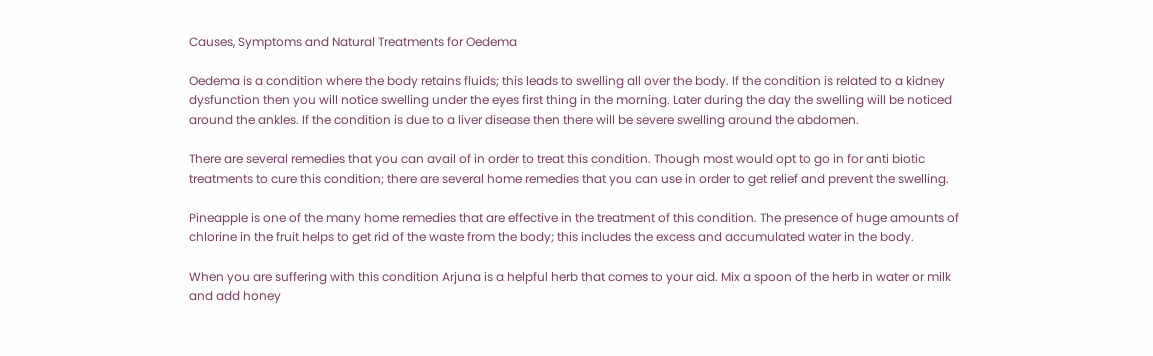Causes, Symptoms and Natural Treatments for Oedema

Oedema is a condition where the body retains fluids; this leads to swelling all over the body. If the condition is related to a kidney dysfunction then you will notice swelling under the eyes first thing in the morning. Later during the day the swelling will be noticed around the ankles. If the condition is due to a liver disease then there will be severe swelling around the abdomen.

There are several remedies that you can avail of in order to treat this condition. Though most would opt to go in for anti biotic treatments to cure this condition; there are several home remedies that you can use in order to get relief and prevent the swelling.

Pineapple is one of the many home remedies that are effective in the treatment of this condition. The presence of huge amounts of chlorine in the fruit helps to get rid of the waste from the body; this includes the excess and accumulated water in the body.

When you are suffering with this condition Arjuna is a helpful herb that comes to your aid. Mix a spoon of the herb in water or milk and add honey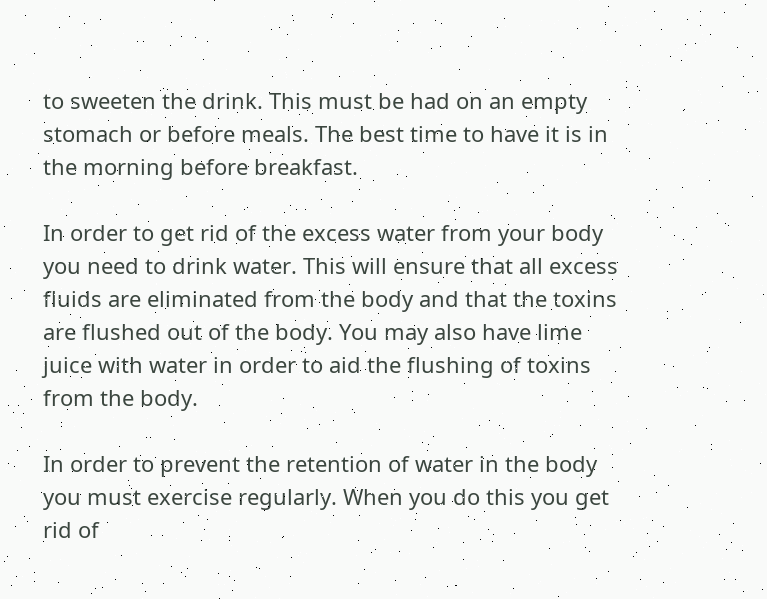to sweeten the drink. This must be had on an empty stomach or before meals. The best time to have it is in the morning before breakfast.

In order to get rid of the excess water from your body you need to drink water. This will ensure that all excess fluids are eliminated from the body and that the toxins are flushed out of the body. You may also have lime juice with water in order to aid the flushing of toxins from the body.

In order to prevent the retention of water in the body you must exercise regularly. When you do this you get rid of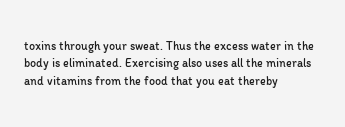toxins through your sweat. Thus the excess water in the body is eliminated. Exercising also uses all the minerals and vitamins from the food that you eat thereby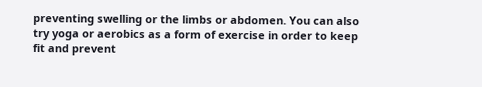preventing swelling or the limbs or abdomen. You can also try yoga or aerobics as a form of exercise in order to keep fit and prevent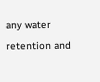any water retention and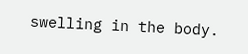swelling in the body.